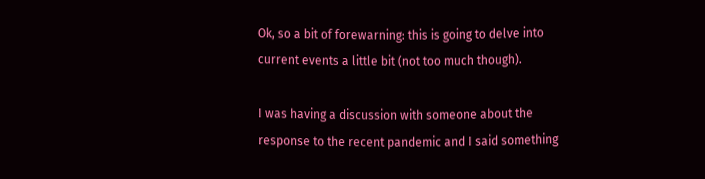Ok, so a bit of forewarning: this is going to delve into current events a little bit (not too much though).

I was having a discussion with someone about the response to the recent pandemic and I said something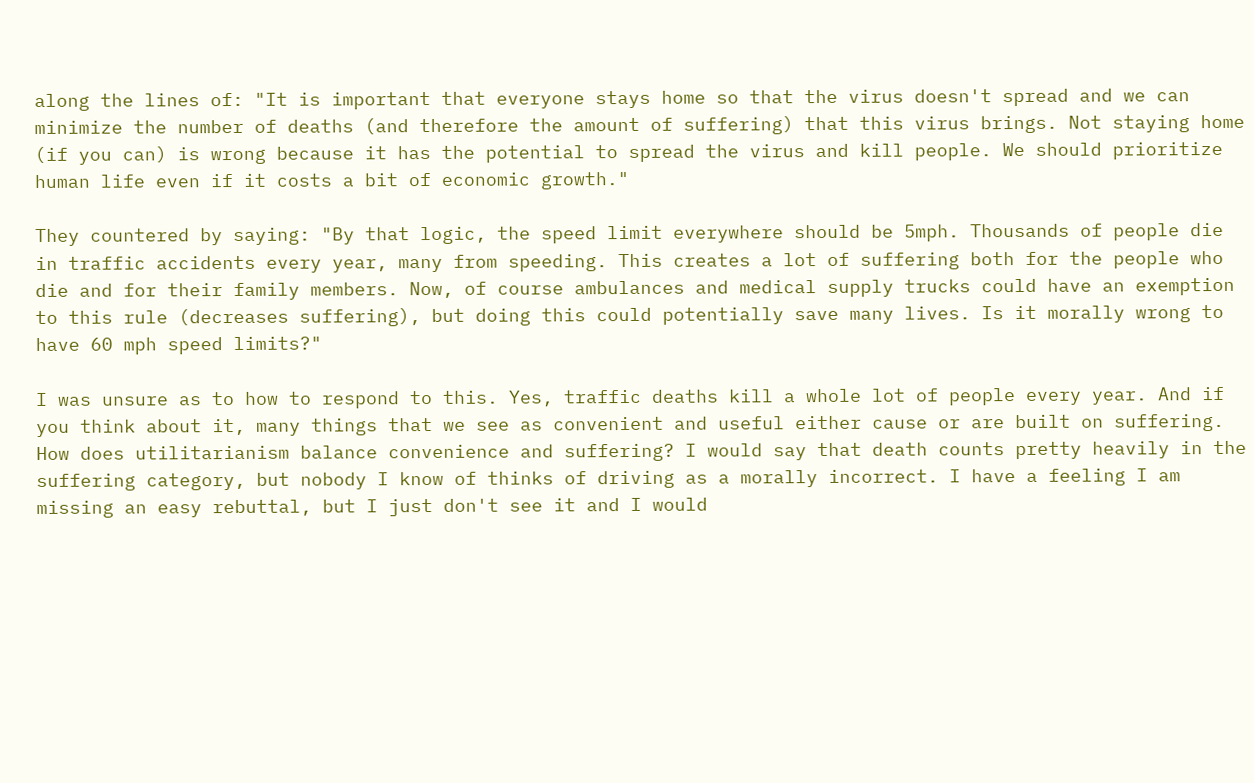along the lines of: "It is important that everyone stays home so that the virus doesn't spread and we can minimize the number of deaths (and therefore the amount of suffering) that this virus brings. Not staying home (if you can) is wrong because it has the potential to spread the virus and kill people. We should prioritize human life even if it costs a bit of economic growth."

They countered by saying: "By that logic, the speed limit everywhere should be 5mph. Thousands of people die in traffic accidents every year, many from speeding. This creates a lot of suffering both for the people who die and for their family members. Now, of course ambulances and medical supply trucks could have an exemption to this rule (decreases suffering), but doing this could potentially save many lives. Is it morally wrong to have 60 mph speed limits?"

I was unsure as to how to respond to this. Yes, traffic deaths kill a whole lot of people every year. And if you think about it, many things that we see as convenient and useful either cause or are built on suffering. How does utilitarianism balance convenience and suffering? I would say that death counts pretty heavily in the suffering category, but nobody I know of thinks of driving as a morally incorrect. I have a feeling I am missing an easy rebuttal, but I just don't see it and I would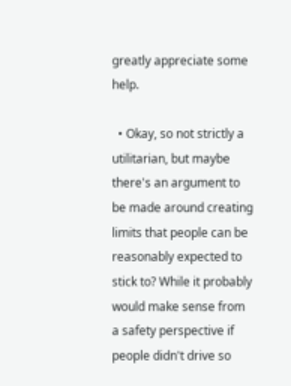greatly appreciate some help.

  • Okay, so not strictly a utilitarian, but maybe there's an argument to be made around creating limits that people can be reasonably expected to stick to? While it probably would make sense from a safety perspective if people didn't drive so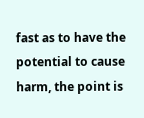fast as to have the potential to cause harm, the point is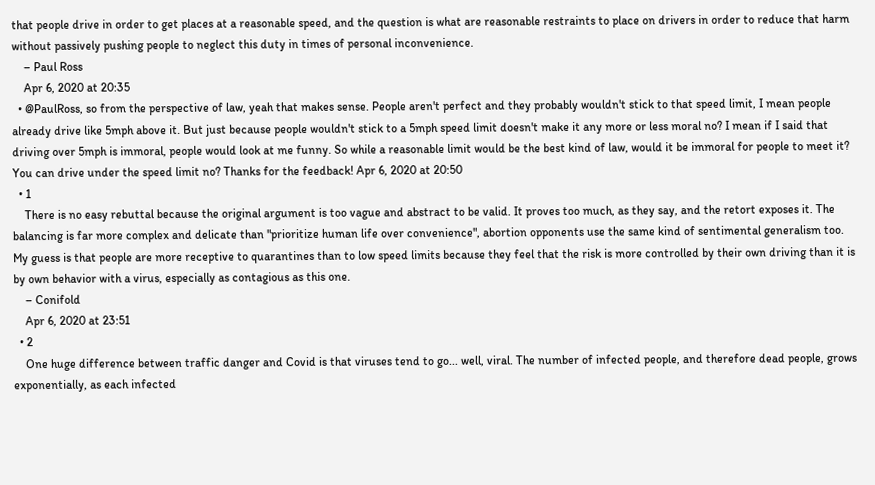that people drive in order to get places at a reasonable speed, and the question is what are reasonable restraints to place on drivers in order to reduce that harm without passively pushing people to neglect this duty in times of personal inconvenience.
    – Paul Ross
    Apr 6, 2020 at 20:35
  • @PaulRoss, so from the perspective of law, yeah that makes sense. People aren't perfect and they probably wouldn't stick to that speed limit, I mean people already drive like 5mph above it. But just because people wouldn't stick to a 5mph speed limit doesn't make it any more or less moral no? I mean if I said that driving over 5mph is immoral, people would look at me funny. So while a reasonable limit would be the best kind of law, would it be immoral for people to meet it? You can drive under the speed limit no? Thanks for the feedback! Apr 6, 2020 at 20:50
  • 1
    There is no easy rebuttal because the original argument is too vague and abstract to be valid. It proves too much, as they say, and the retort exposes it. The balancing is far more complex and delicate than "prioritize human life over convenience", abortion opponents use the same kind of sentimental generalism too. My guess is that people are more receptive to quarantines than to low speed limits because they feel that the risk is more controlled by their own driving than it is by own behavior with a virus, especially as contagious as this one.
    – Conifold
    Apr 6, 2020 at 23:51
  • 2
    One huge difference between traffic danger and Covid is that viruses tend to go... well, viral. The number of infected people, and therefore dead people, grows exponentially, as each infected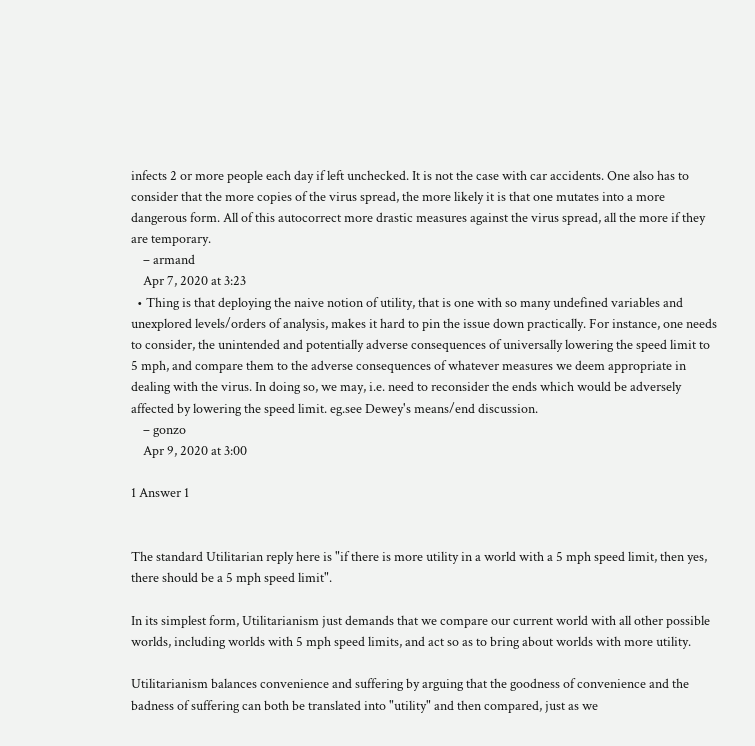infects 2 or more people each day if left unchecked. It is not the case with car accidents. One also has to consider that the more copies of the virus spread, the more likely it is that one mutates into a more dangerous form. All of this autocorrect more drastic measures against the virus spread, all the more if they are temporary.
    – armand
    Apr 7, 2020 at 3:23
  • Thing is that deploying the naive notion of utility, that is one with so many undefined variables and unexplored levels/orders of analysis, makes it hard to pin the issue down practically. For instance, one needs to consider, the unintended and potentially adverse consequences of universally lowering the speed limit to 5 mph, and compare them to the adverse consequences of whatever measures we deem appropriate in dealing with the virus. In doing so, we may, i.e. need to reconsider the ends which would be adversely affected by lowering the speed limit. eg.see Dewey's means/end discussion.
    – gonzo
    Apr 9, 2020 at 3:00

1 Answer 1


The standard Utilitarian reply here is "if there is more utility in a world with a 5 mph speed limit, then yes, there should be a 5 mph speed limit".

In its simplest form, Utilitarianism just demands that we compare our current world with all other possible worlds, including worlds with 5 mph speed limits, and act so as to bring about worlds with more utility.

Utilitarianism balances convenience and suffering by arguing that the goodness of convenience and the badness of suffering can both be translated into "utility" and then compared, just as we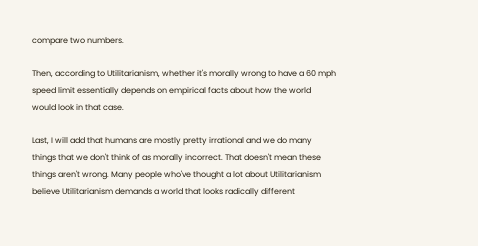compare two numbers.

Then, according to Utilitarianism, whether it's morally wrong to have a 60 mph speed limit essentially depends on empirical facts about how the world would look in that case.

Last, I will add that humans are mostly pretty irrational and we do many things that we don't think of as morally incorrect. That doesn't mean these things aren't wrong. Many people who've thought a lot about Utilitarianism believe Utilitarianism demands a world that looks radically different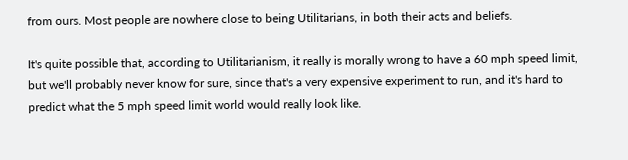from ours. Most people are nowhere close to being Utilitarians, in both their acts and beliefs.

It's quite possible that, according to Utilitarianism, it really is morally wrong to have a 60 mph speed limit, but we'll probably never know for sure, since that's a very expensive experiment to run, and it's hard to predict what the 5 mph speed limit world would really look like.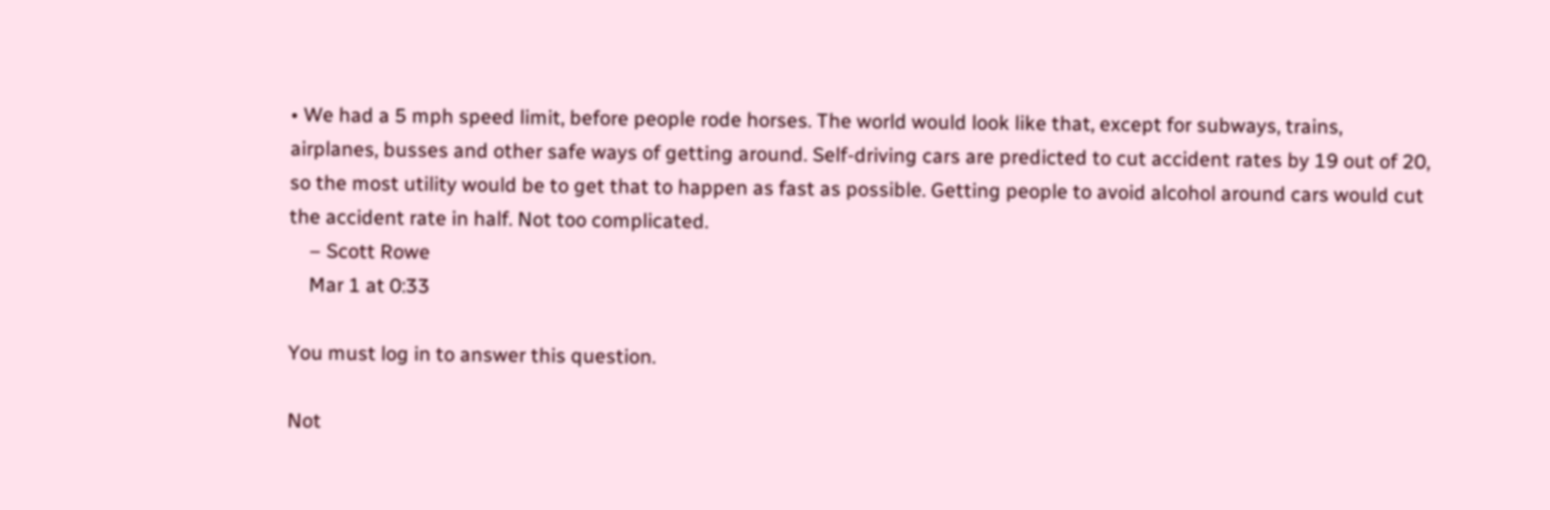• We had a 5 mph speed limit, before people rode horses. The world would look like that, except for subways, trains, airplanes, busses and other safe ways of getting around. Self-driving cars are predicted to cut accident rates by 19 out of 20, so the most utility would be to get that to happen as fast as possible. Getting people to avoid alcohol around cars would cut the accident rate in half. Not too complicated.
    – Scott Rowe
    Mar 1 at 0:33

You must log in to answer this question.

Not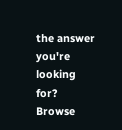the answer you're looking for? Browse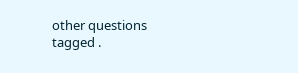other questions tagged .